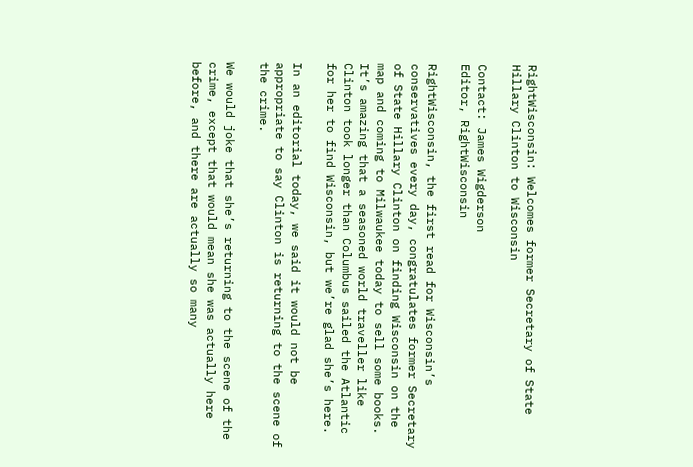RightWisconsin: Welcomes former Secretary of State Hillary Clinton to Wisconsin

Contact: James Wigderson
Editor, RightWisconsin

RightWisconsin, the first read for Wisconsin’s conservatives every day, congratulates former Secretary of State Hillary Clinton on finding Wisconsin on the map and coming to Milwaukee today to sell some books. It’s amazing that a seasoned world traveller like Clinton took longer than Columbus sailed the Atlantic for her to find Wisconsin, but we’re glad she’s here.

In an editorial today, we said it would not be appropriate to say Clinton is returning to the scene of the crime.

We would joke that she’s returning to the scene of the crime, except that would mean she was actually here before, and there are actually so many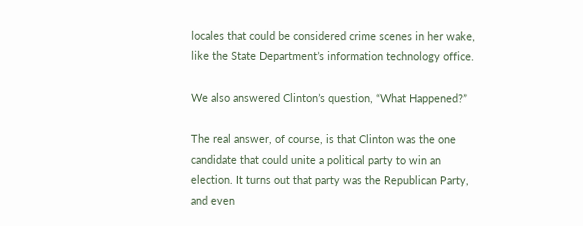locales that could be considered crime scenes in her wake, like the State Department’s information technology office.

We also answered Clinton’s question, “What Happened?”

The real answer, of course, is that Clinton was the one candidate that could unite a political party to win an election. It turns out that party was the Republican Party, and even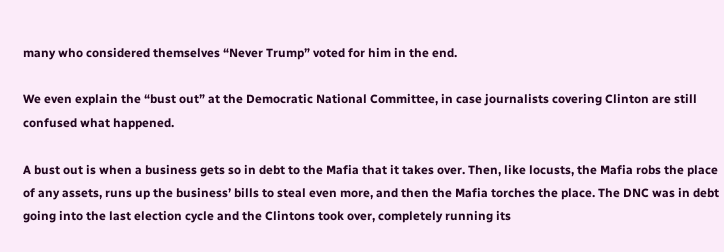many who considered themselves “Never Trump” voted for him in the end.

We even explain the “bust out” at the Democratic National Committee, in case journalists covering Clinton are still confused what happened.

A bust out is when a business gets so in debt to the Mafia that it takes over. Then, like locusts, the Mafia robs the place of any assets, runs up the business’ bills to steal even more, and then the Mafia torches the place. The DNC was in debt going into the last election cycle and the Clintons took over, completely running its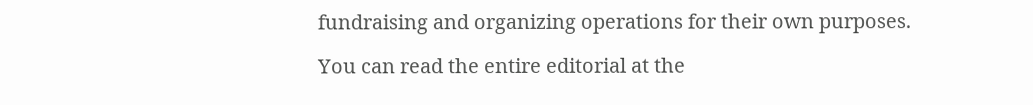fundraising and organizing operations for their own purposes.

You can read the entire editorial at the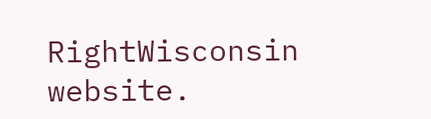RightWisconsin website.